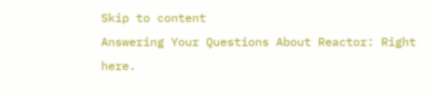Skip to content
Answering Your Questions About Reactor: Right here.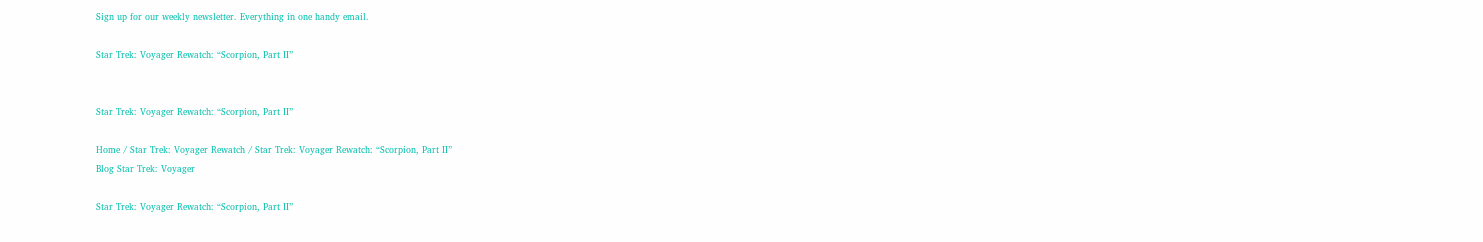Sign up for our weekly newsletter. Everything in one handy email.

Star Trek: Voyager Rewatch: “Scorpion, Part II”


Star Trek: Voyager Rewatch: “Scorpion, Part II”

Home / Star Trek: Voyager Rewatch / Star Trek: Voyager Rewatch: “Scorpion, Part II”
Blog Star Trek: Voyager

Star Trek: Voyager Rewatch: “Scorpion, Part II”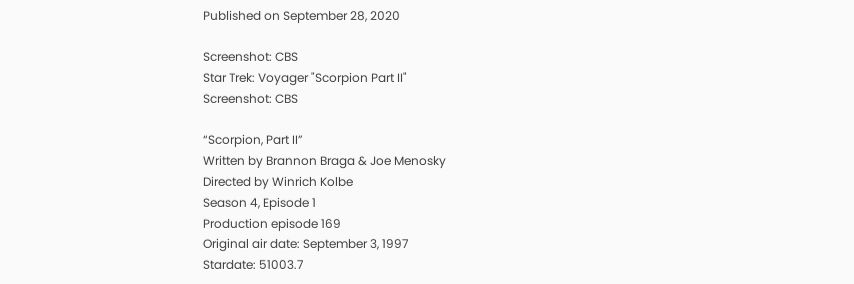Published on September 28, 2020

Screenshot: CBS
Star Trek: Voyager "Scorpion Part II"
Screenshot: CBS

“Scorpion, Part II”
Written by Brannon Braga & Joe Menosky
Directed by Winrich Kolbe
Season 4, Episode 1
Production episode 169
Original air date: September 3, 1997
Stardate: 51003.7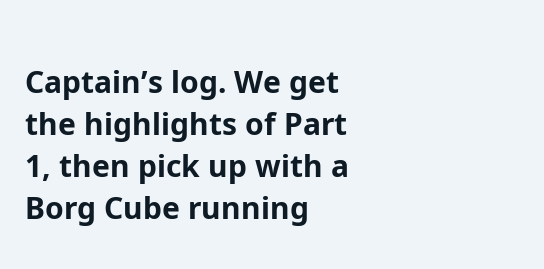Captain’s log. We get the highlights of Part 1, then pick up with a Borg Cube running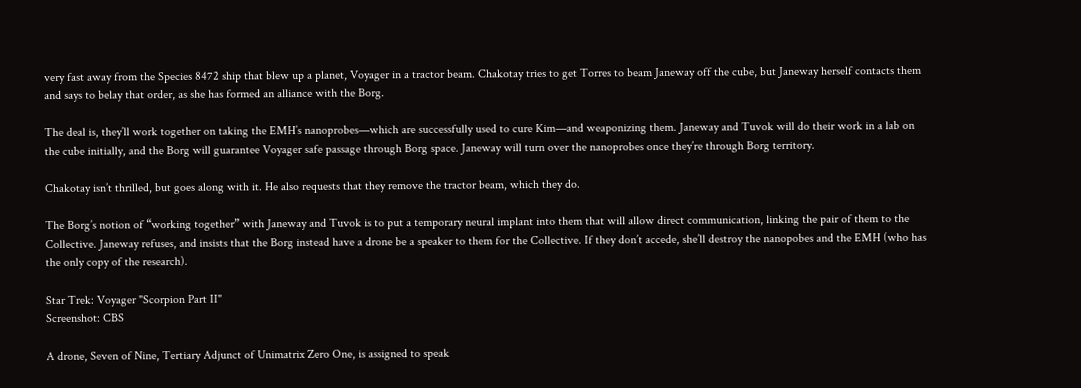very fast away from the Species 8472 ship that blew up a planet, Voyager in a tractor beam. Chakotay tries to get Torres to beam Janeway off the cube, but Janeway herself contacts them and says to belay that order, as she has formed an alliance with the Borg.

The deal is, they’ll work together on taking the EMH’s nanoprobes—which are successfully used to cure Kim—and weaponizing them. Janeway and Tuvok will do their work in a lab on the cube initially, and the Borg will guarantee Voyager safe passage through Borg space. Janeway will turn over the nanoprobes once they’re through Borg territory.

Chakotay isn’t thrilled, but goes along with it. He also requests that they remove the tractor beam, which they do.

The Borg’s notion of “working together” with Janeway and Tuvok is to put a temporary neural implant into them that will allow direct communication, linking the pair of them to the Collective. Janeway refuses, and insists that the Borg instead have a drone be a speaker to them for the Collective. If they don’t accede, she’ll destroy the nanopobes and the EMH (who has the only copy of the research).

Star Trek: Voyager "Scorpion Part II"
Screenshot: CBS

A drone, Seven of Nine, Tertiary Adjunct of Unimatrix Zero One, is assigned to speak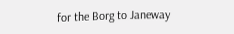for the Borg to Janeway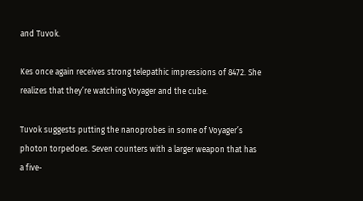and Tuvok.

Kes once again receives strong telepathic impressions of 8472. She realizes that they’re watching Voyager and the cube.

Tuvok suggests putting the nanoprobes in some of Voyager’s photon torpedoes. Seven counters with a larger weapon that has a five-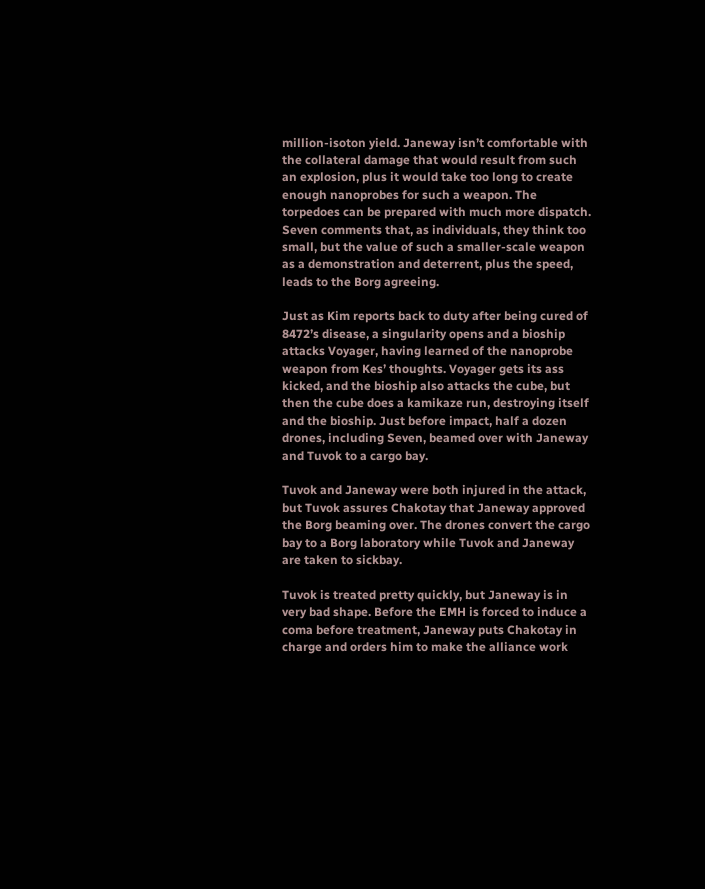million-isoton yield. Janeway isn’t comfortable with the collateral damage that would result from such an explosion, plus it would take too long to create enough nanoprobes for such a weapon. The torpedoes can be prepared with much more dispatch. Seven comments that, as individuals, they think too small, but the value of such a smaller-scale weapon as a demonstration and deterrent, plus the speed, leads to the Borg agreeing.

Just as Kim reports back to duty after being cured of 8472’s disease, a singularity opens and a bioship attacks Voyager, having learned of the nanoprobe weapon from Kes’ thoughts. Voyager gets its ass kicked, and the bioship also attacks the cube, but then the cube does a kamikaze run, destroying itself and the bioship. Just before impact, half a dozen drones, including Seven, beamed over with Janeway and Tuvok to a cargo bay.

Tuvok and Janeway were both injured in the attack, but Tuvok assures Chakotay that Janeway approved the Borg beaming over. The drones convert the cargo bay to a Borg laboratory while Tuvok and Janeway are taken to sickbay.

Tuvok is treated pretty quickly, but Janeway is in very bad shape. Before the EMH is forced to induce a coma before treatment, Janeway puts Chakotay in charge and orders him to make the alliance work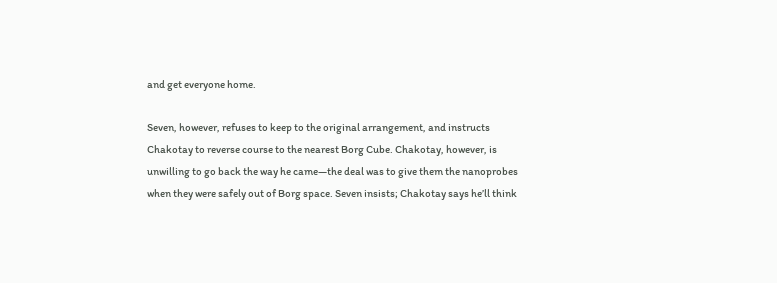and get everyone home.

Seven, however, refuses to keep to the original arrangement, and instructs Chakotay to reverse course to the nearest Borg Cube. Chakotay, however, is unwilling to go back the way he came—the deal was to give them the nanoprobes when they were safely out of Borg space. Seven insists; Chakotay says he’ll think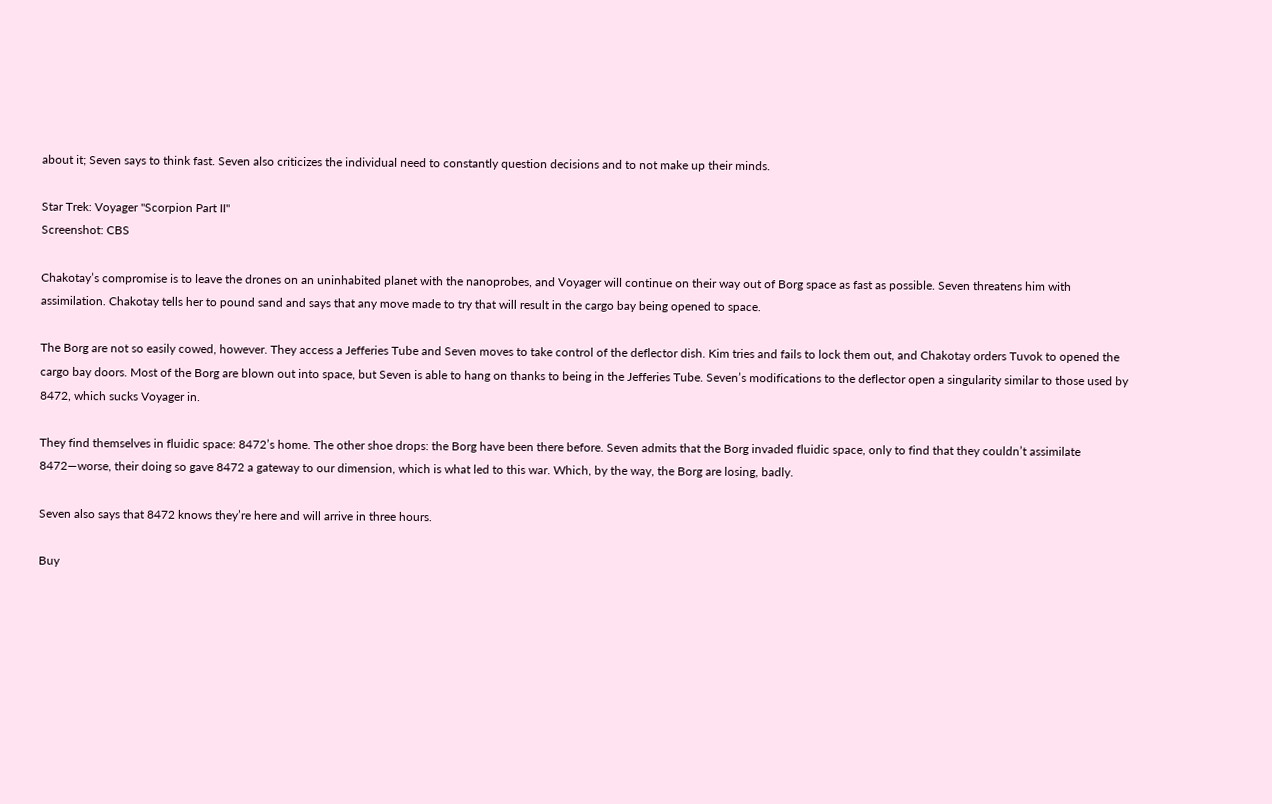about it; Seven says to think fast. Seven also criticizes the individual need to constantly question decisions and to not make up their minds.

Star Trek: Voyager "Scorpion Part II"
Screenshot: CBS

Chakotay’s compromise is to leave the drones on an uninhabited planet with the nanoprobes, and Voyager will continue on their way out of Borg space as fast as possible. Seven threatens him with assimilation. Chakotay tells her to pound sand and says that any move made to try that will result in the cargo bay being opened to space.

The Borg are not so easily cowed, however. They access a Jefferies Tube and Seven moves to take control of the deflector dish. Kim tries and fails to lock them out, and Chakotay orders Tuvok to opened the cargo bay doors. Most of the Borg are blown out into space, but Seven is able to hang on thanks to being in the Jefferies Tube. Seven’s modifications to the deflector open a singularity similar to those used by 8472, which sucks Voyager in.

They find themselves in fluidic space: 8472’s home. The other shoe drops: the Borg have been there before. Seven admits that the Borg invaded fluidic space, only to find that they couldn’t assimilate 8472—worse, their doing so gave 8472 a gateway to our dimension, which is what led to this war. Which, by the way, the Borg are losing, badly.

Seven also says that 8472 knows they’re here and will arrive in three hours.

Buy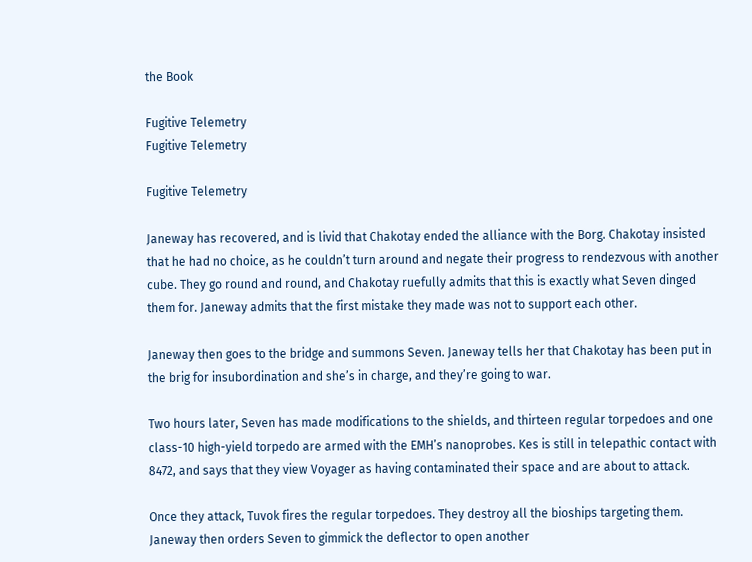the Book

Fugitive Telemetry
Fugitive Telemetry

Fugitive Telemetry

Janeway has recovered, and is livid that Chakotay ended the alliance with the Borg. Chakotay insisted that he had no choice, as he couldn’t turn around and negate their progress to rendezvous with another cube. They go round and round, and Chakotay ruefully admits that this is exactly what Seven dinged them for. Janeway admits that the first mistake they made was not to support each other.

Janeway then goes to the bridge and summons Seven. Janeway tells her that Chakotay has been put in the brig for insubordination and she’s in charge, and they’re going to war.

Two hours later, Seven has made modifications to the shields, and thirteen regular torpedoes and one class-10 high-yield torpedo are armed with the EMH’s nanoprobes. Kes is still in telepathic contact with 8472, and says that they view Voyager as having contaminated their space and are about to attack.

Once they attack, Tuvok fires the regular torpedoes. They destroy all the bioships targeting them. Janeway then orders Seven to gimmick the deflector to open another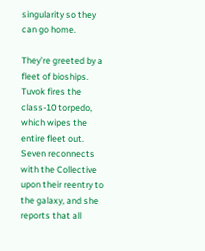singularity so they can go home.

They’re greeted by a fleet of bioships. Tuvok fires the class-10 torpedo, which wipes the entire fleet out. Seven reconnects with the Collective upon their reentry to the galaxy, and she reports that all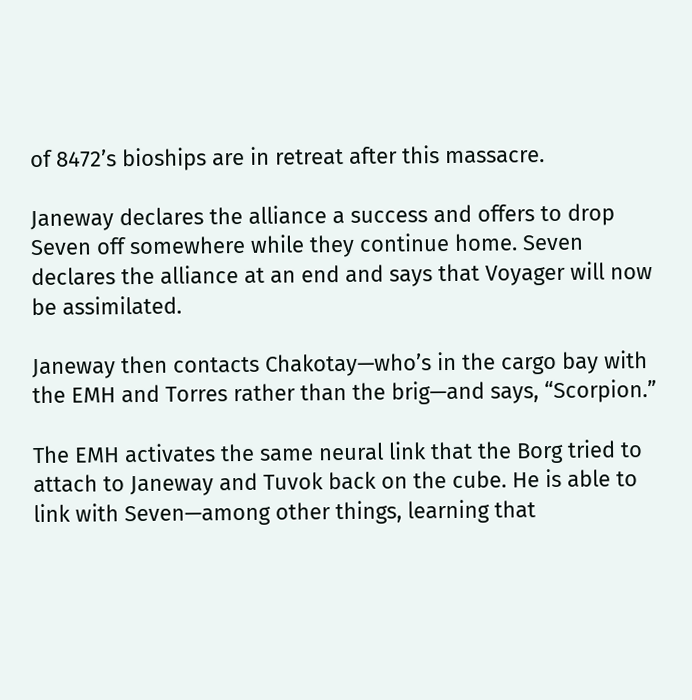of 8472’s bioships are in retreat after this massacre.

Janeway declares the alliance a success and offers to drop Seven off somewhere while they continue home. Seven declares the alliance at an end and says that Voyager will now be assimilated.

Janeway then contacts Chakotay—who’s in the cargo bay with the EMH and Torres rather than the brig—and says, “Scorpion.”

The EMH activates the same neural link that the Borg tried to attach to Janeway and Tuvok back on the cube. He is able to link with Seven—among other things, learning that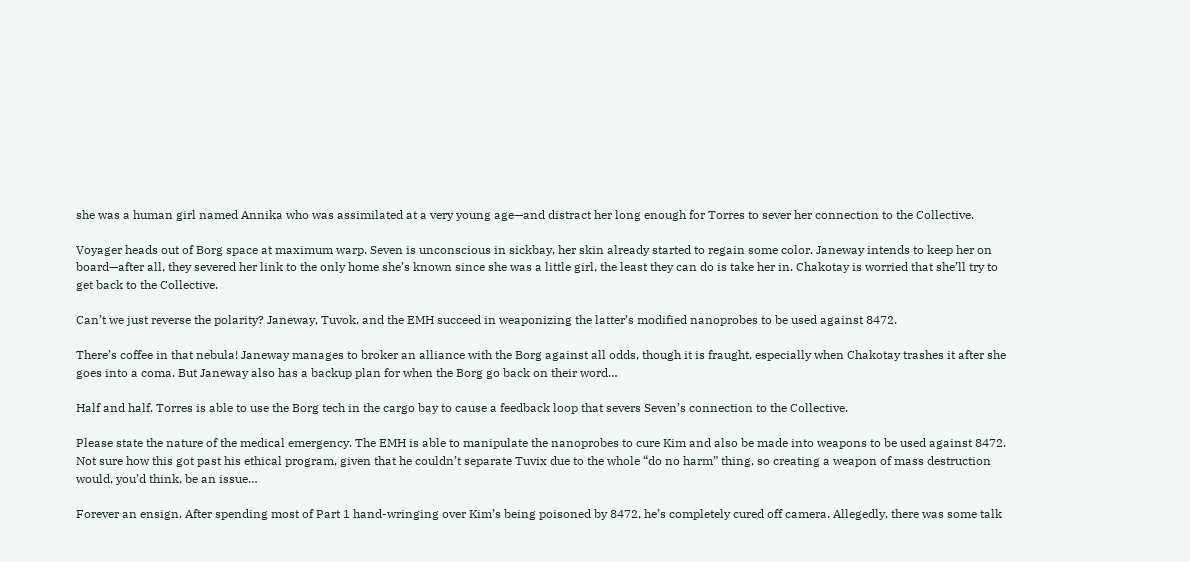she was a human girl named Annika who was assimilated at a very young age—and distract her long enough for Torres to sever her connection to the Collective.

Voyager heads out of Borg space at maximum warp. Seven is unconscious in sickbay, her skin already started to regain some color. Janeway intends to keep her on board—after all, they severed her link to the only home she’s known since she was a little girl, the least they can do is take her in. Chakotay is worried that she’ll try to get back to the Collective.

Can’t we just reverse the polarity? Janeway, Tuvok, and the EMH succeed in weaponizing the latter’s modified nanoprobes to be used against 8472.

There’s coffee in that nebula! Janeway manages to broker an alliance with the Borg against all odds, though it is fraught, especially when Chakotay trashes it after she goes into a coma. But Janeway also has a backup plan for when the Borg go back on their word…

Half and half. Torres is able to use the Borg tech in the cargo bay to cause a feedback loop that severs Seven’s connection to the Collective.

Please state the nature of the medical emergency. The EMH is able to manipulate the nanoprobes to cure Kim and also be made into weapons to be used against 8472. Not sure how this got past his ethical program, given that he couldn’t separate Tuvix due to the whole “do no harm” thing, so creating a weapon of mass destruction would, you’d think, be an issue…

Forever an ensign. After spending most of Part 1 hand-wringing over Kim’s being poisoned by 8472, he’s completely cured off camera. Allegedly, there was some talk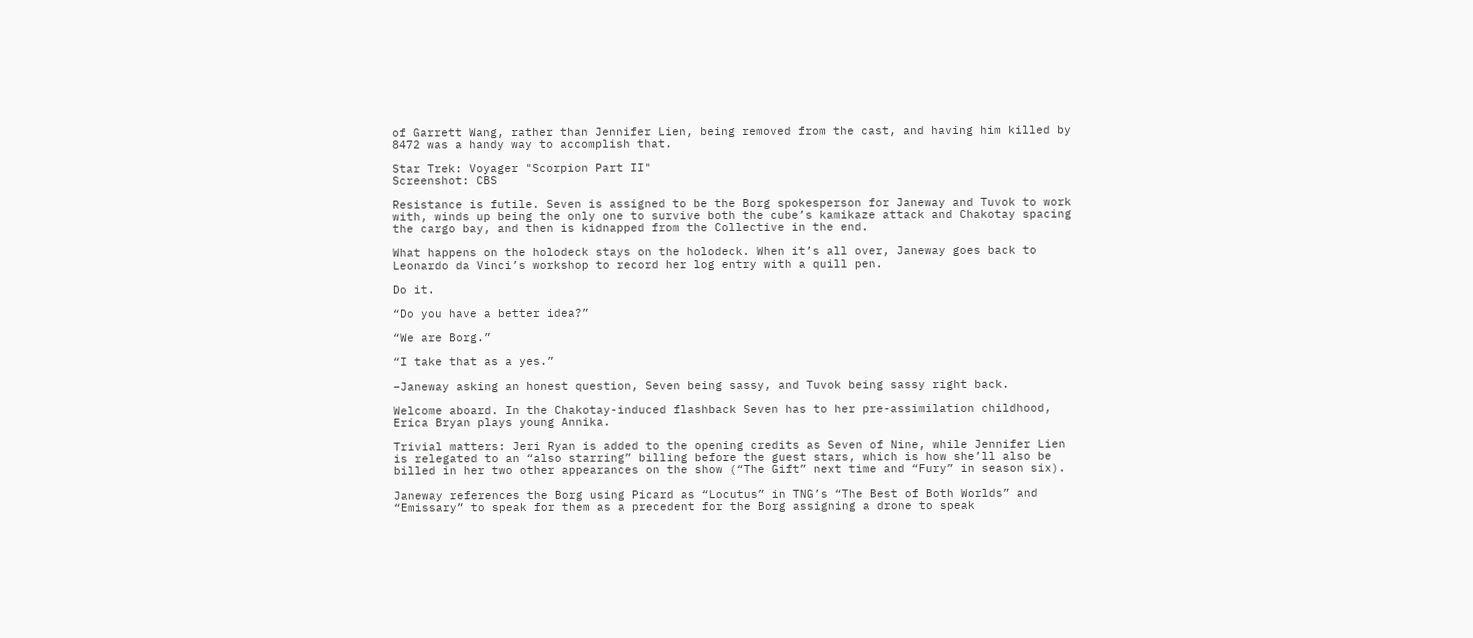of Garrett Wang, rather than Jennifer Lien, being removed from the cast, and having him killed by 8472 was a handy way to accomplish that.

Star Trek: Voyager "Scorpion Part II"
Screenshot: CBS

Resistance is futile. Seven is assigned to be the Borg spokesperson for Janeway and Tuvok to work with, winds up being the only one to survive both the cube’s kamikaze attack and Chakotay spacing the cargo bay, and then is kidnapped from the Collective in the end.

What happens on the holodeck stays on the holodeck. When it’s all over, Janeway goes back to Leonardo da Vinci’s workshop to record her log entry with a quill pen.

Do it.

“Do you have a better idea?”

“We are Borg.”

“I take that as a yes.”

–Janeway asking an honest question, Seven being sassy, and Tuvok being sassy right back.

Welcome aboard. In the Chakotay-induced flashback Seven has to her pre-assimilation childhood, Erica Bryan plays young Annika.

Trivial matters: Jeri Ryan is added to the opening credits as Seven of Nine, while Jennifer Lien is relegated to an “also starring” billing before the guest stars, which is how she’ll also be billed in her two other appearances on the show (“The Gift” next time and “Fury” in season six).

Janeway references the Borg using Picard as “Locutus” in TNG’s “The Best of Both Worlds” and “Emissary” to speak for them as a precedent for the Borg assigning a drone to speak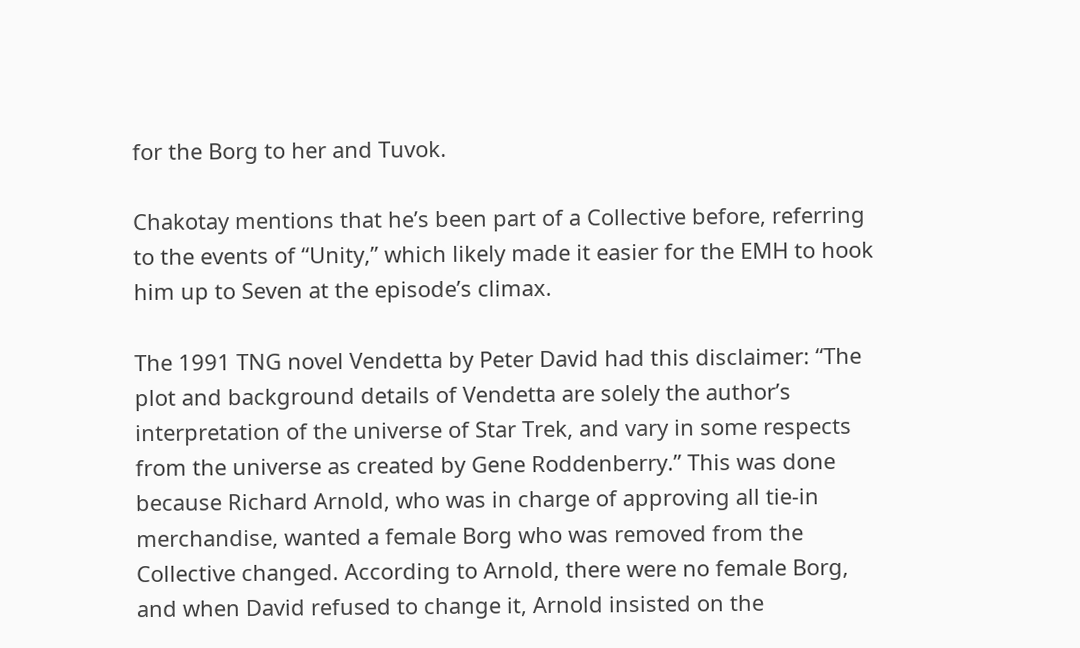for the Borg to her and Tuvok.

Chakotay mentions that he’s been part of a Collective before, referring to the events of “Unity,” which likely made it easier for the EMH to hook him up to Seven at the episode’s climax.

The 1991 TNG novel Vendetta by Peter David had this disclaimer: “The plot and background details of Vendetta are solely the author’s interpretation of the universe of Star Trek, and vary in some respects from the universe as created by Gene Roddenberry.” This was done because Richard Arnold, who was in charge of approving all tie-in merchandise, wanted a female Borg who was removed from the Collective changed. According to Arnold, there were no female Borg, and when David refused to change it, Arnold insisted on the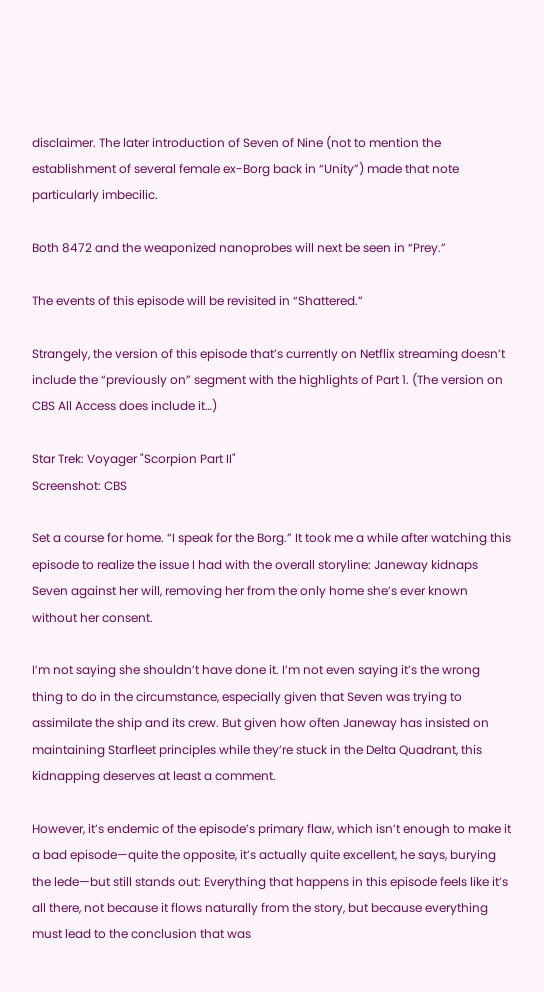disclaimer. The later introduction of Seven of Nine (not to mention the establishment of several female ex-Borg back in “Unity”) made that note particularly imbecilic.

Both 8472 and the weaponized nanoprobes will next be seen in “Prey.”

The events of this episode will be revisited in “Shattered.”

Strangely, the version of this episode that’s currently on Netflix streaming doesn’t include the “previously on” segment with the highlights of Part 1. (The version on CBS All Access does include it…)

Star Trek: Voyager "Scorpion Part II"
Screenshot: CBS

Set a course for home. “I speak for the Borg.” It took me a while after watching this episode to realize the issue I had with the overall storyline: Janeway kidnaps Seven against her will, removing her from the only home she’s ever known without her consent.

I’m not saying she shouldn’t have done it. I’m not even saying it’s the wrong thing to do in the circumstance, especially given that Seven was trying to assimilate the ship and its crew. But given how often Janeway has insisted on maintaining Starfleet principles while they’re stuck in the Delta Quadrant, this kidnapping deserves at least a comment.

However, it’s endemic of the episode’s primary flaw, which isn’t enough to make it a bad episode—quite the opposite, it’s actually quite excellent, he says, burying the lede—but still stands out: Everything that happens in this episode feels like it’s all there, not because it flows naturally from the story, but because everything must lead to the conclusion that was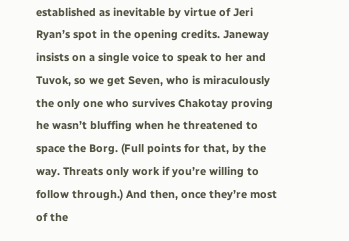established as inevitable by virtue of Jeri Ryan’s spot in the opening credits. Janeway insists on a single voice to speak to her and Tuvok, so we get Seven, who is miraculously the only one who survives Chakotay proving he wasn’t bluffing when he threatened to space the Borg. (Full points for that, by the way. Threats only work if you’re willing to follow through.) And then, once they’re most of the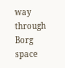way through Borg space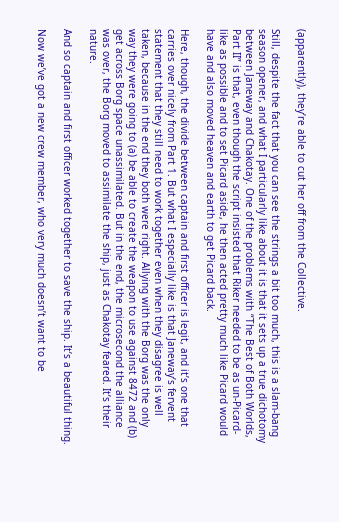(apparently), they’re able to cut her off from the Collective.

Still, despite the fact that you can see the strings a bit too much, this is a slam-bang season opener, and what I particularly like about it is that it sets up a true dichotomy between Janeway and Chakotay. One of the problems with “The Best of Both Worlds, Part II” is that, even though the script insisted that Riker needed to be as un-Picard-like as possible and to set Picard aside, he then acted pretty much like Picard would have and also moved heaven and earth to get Picard back.

Here, though, the divide between captain and first officer is legit, and it’s one that carries over nicely from Part 1. But what I especially like is that Janeway’s fervent statement that they still need to work together even when they disagree is well taken, because in the end they both were right. Allying with the Borg was the only way they were going to (a) be able to create the weapon to use against 8472 and (b) get across Borg space unassimilated. But in the end, the microsecond the alliance was over, the Borg moved to assimilate the ship, just as Chakotay feared. It’s their nature.

And so captain and first officer worked together to save the ship. It’s a beautiful thing.

Now we’ve got a new crew member, who very much doesn’t want to be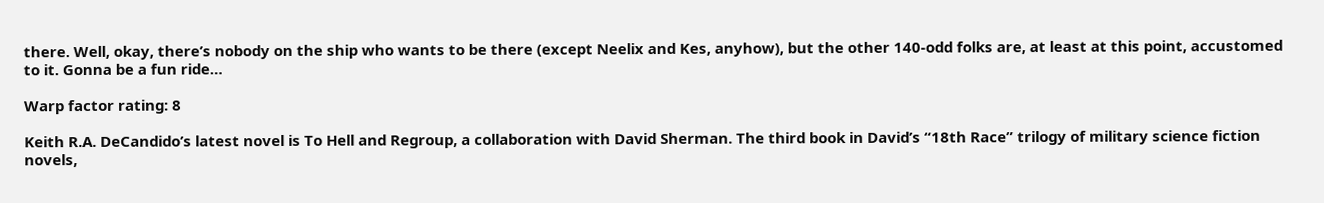there. Well, okay, there’s nobody on the ship who wants to be there (except Neelix and Kes, anyhow), but the other 140-odd folks are, at least at this point, accustomed to it. Gonna be a fun ride…

Warp factor rating: 8

Keith R.A. DeCandido’s latest novel is To Hell and Regroup, a collaboration with David Sherman. The third book in David’s “18th Race” trilogy of military science fiction novels,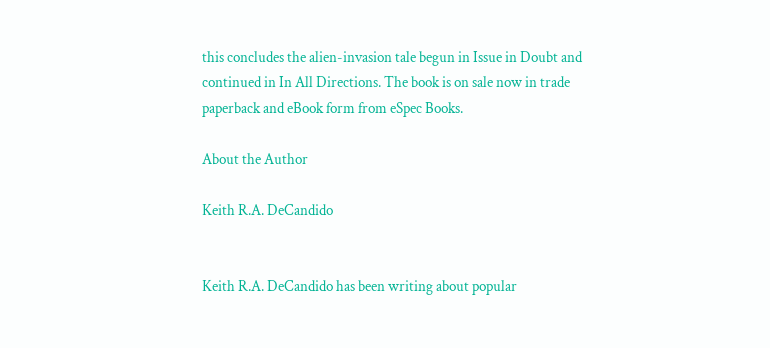this concludes the alien-invasion tale begun in Issue in Doubt and continued in In All Directions. The book is on sale now in trade paperback and eBook form from eSpec Books.

About the Author

Keith R.A. DeCandido


Keith R.A. DeCandido has been writing about popular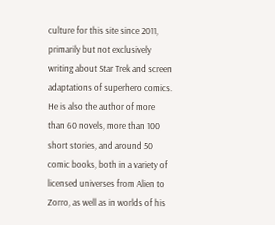culture for this site since 2011, primarily but not exclusively writing about Star Trek and screen adaptations of superhero comics. He is also the author of more than 60 novels, more than 100 short stories, and around 50 comic books, both in a variety of licensed universes from Alien to Zorro, as well as in worlds of his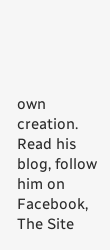own creation. Read his blog, follow him on Facebook, The Site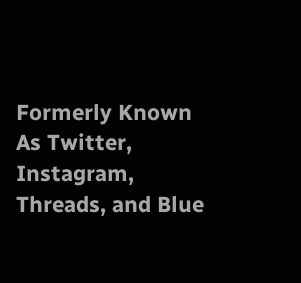Formerly Known As Twitter, Instagram, Threads, and Blue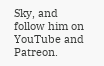Sky, and follow him on YouTube and Patreon.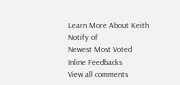Learn More About Keith
Notify of
Newest Most Voted
Inline Feedbacks
View all comments